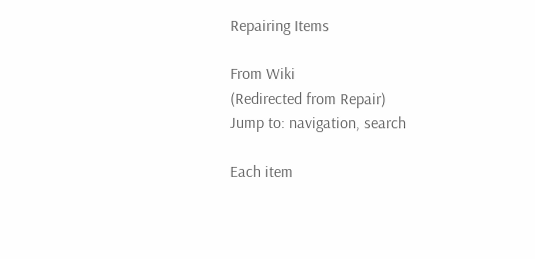Repairing Items

From Wiki
(Redirected from Repair)
Jump to: navigation, search

Each item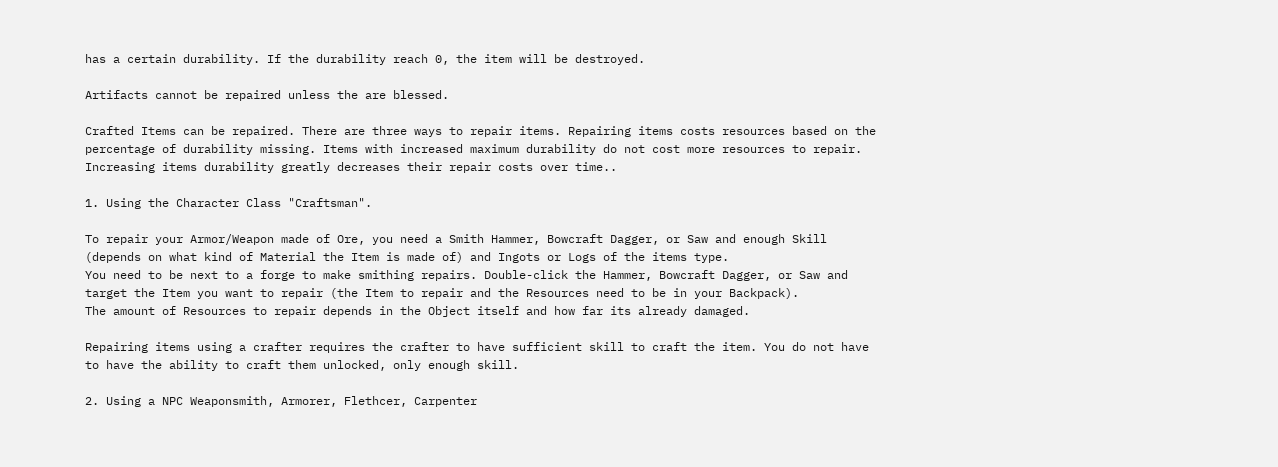has a certain durability. If the durability reach 0, the item will be destroyed.

Artifacts cannot be repaired unless the are blessed.

Crafted Items can be repaired. There are three ways to repair items. Repairing items costs resources based on the percentage of durability missing. Items with increased maximum durability do not cost more resources to repair. Increasing items durability greatly decreases their repair costs over time..

1. Using the Character Class "Craftsman".

To repair your Armor/Weapon made of Ore, you need a Smith Hammer, Bowcraft Dagger, or Saw and enough Skill (depends on what kind of Material the Item is made of) and Ingots or Logs of the items type.
You need to be next to a forge to make smithing repairs. Double-click the Hammer, Bowcraft Dagger, or Saw and target the Item you want to repair (the Item to repair and the Resources need to be in your Backpack).
The amount of Resources to repair depends in the Object itself and how far its already damaged.

Repairing items using a crafter requires the crafter to have sufficient skill to craft the item. You do not have to have the ability to craft them unlocked, only enough skill.

2. Using a NPC Weaponsmith, Armorer, Flethcer, Carpenter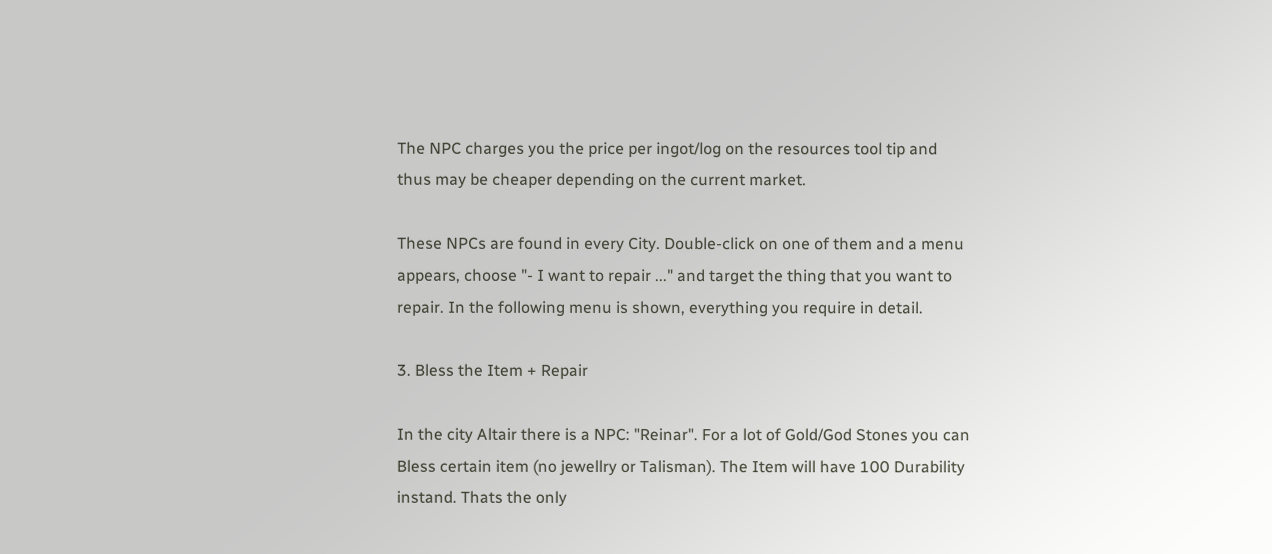The NPC charges you the price per ingot/log on the resources tool tip and thus may be cheaper depending on the current market.

These NPCs are found in every City. Double-click on one of them and a menu appears, choose "- I want to repair ..." and target the thing that you want to repair. In the following menu is shown, everything you require in detail.

3. Bless the Item + Repair

In the city Altair there is a NPC: "Reinar". For a lot of Gold/God Stones you can Bless certain item (no jewellry or Talisman). The Item will have 100 Durability instand. Thats the only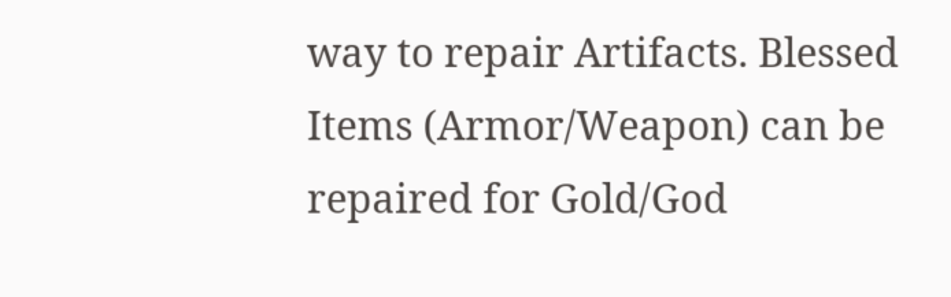way to repair Artifacts. Blessed Items (Armor/Weapon) can be repaired for Gold/God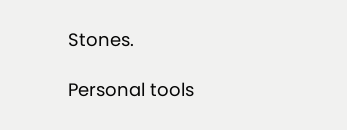Stones.

Personal tools